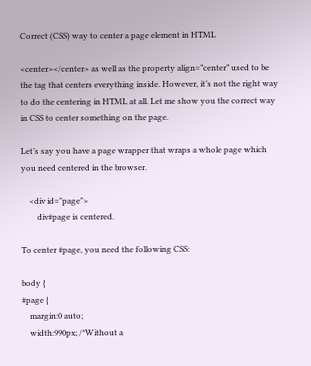Correct (CSS) way to center a page element in HTML

<center></center> as well as the property align=”center” used to be the tag that centers everything inside. However, it’s not the right way to do the centering in HTML at all. Let me show you the correct way in CSS to center something on the page.

Let’s say you have a page wrapper that wraps a whole page which you need centered in the browser.

    <div id="page">
        div#page is centered.

To center #page, you need the following CSS:

body {
#page {
    margin:0 auto;
    width:990px; /*Without a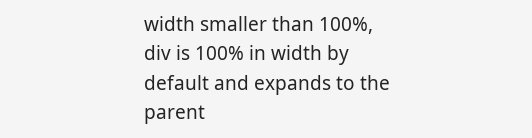width smaller than 100%, div is 100% in width by default and expands to the parent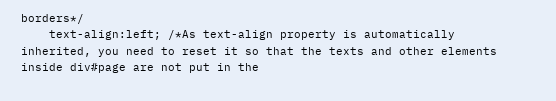borders*/
    text-align:left; /*As text-align property is automatically inherited, you need to reset it so that the texts and other elements inside div#page are not put in the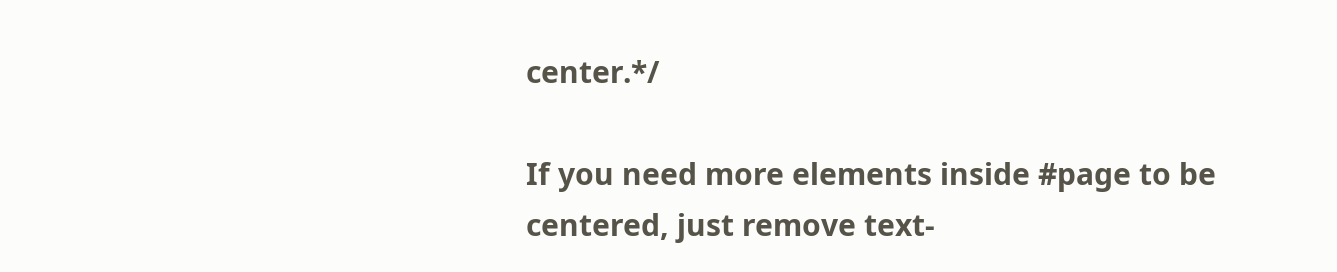center.*/

If you need more elements inside #page to be centered, just remove text-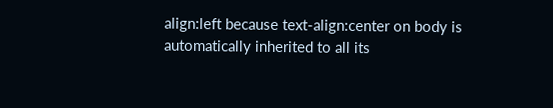align:left because text-align:center on body is automatically inherited to all its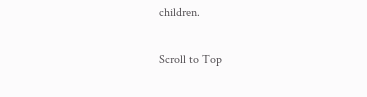children.

Scroll to Top